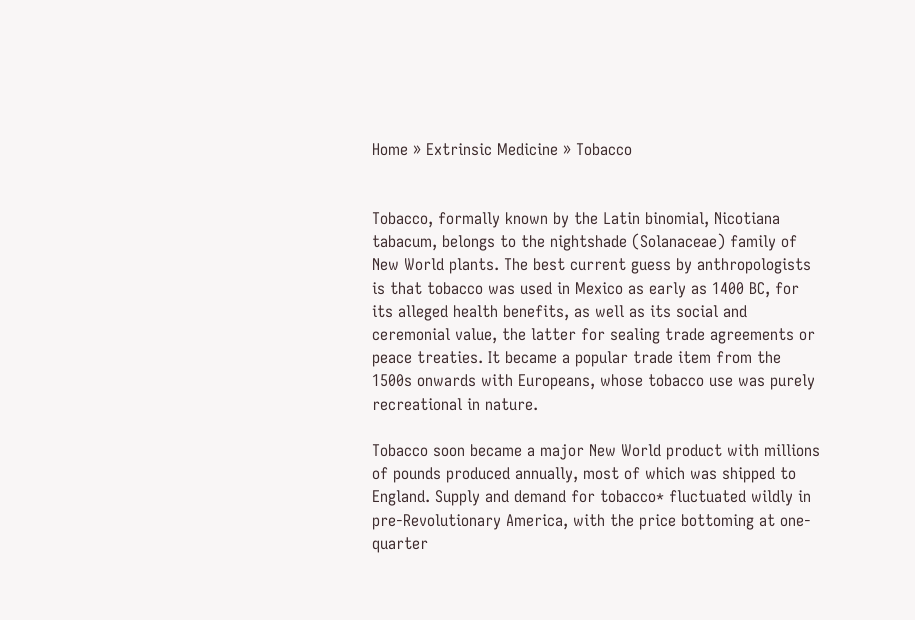Home » Extrinsic Medicine » Tobacco


Tobacco, formally known by the Latin binomial, Nicotiana tabacum, belongs to the nightshade (Solanaceae) family of New World plants. The best current guess by anthropologists is that tobacco was used in Mexico as early as 1400 BC, for its alleged health benefits, as well as its social and ceremonial value, the latter for sealing trade agreements or peace treaties. It became a popular trade item from the 1500s onwards with Europeans, whose tobacco use was purely recreational in nature.

Tobacco soon became a major New World product with millions of pounds produced annually, most of which was shipped to England. Supply and demand for tobacco* fluctuated wildly in pre-Revolutionary America, with the price bottoming at one-quarter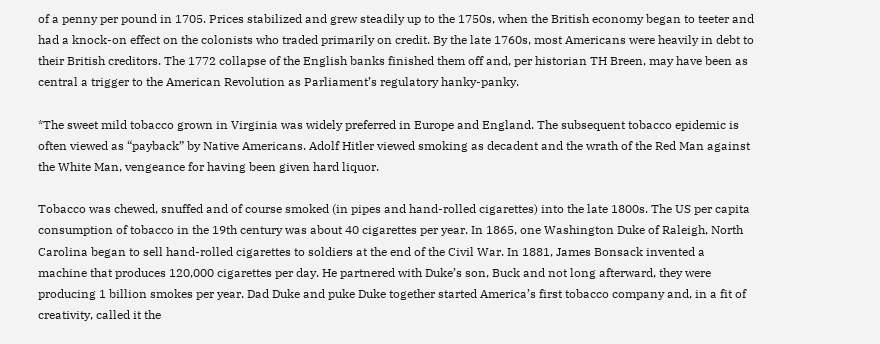of a penny per pound in 1705. Prices stabilized and grew steadily up to the 1750s, when the British economy began to teeter and had a knock-on effect on the colonists who traded primarily on credit. By the late 1760s, most Americans were heavily in debt to their British creditors. The 1772 collapse of the English banks finished them off and, per historian TH Breen, may have been as central a trigger to the American Revolution as Parliament’s regulatory hanky-panky.

*The sweet mild tobacco grown in Virginia was widely preferred in Europe and England. The subsequent tobacco epidemic is often viewed as “payback” by Native Americans. Adolf Hitler viewed smoking as decadent and the wrath of the Red Man against the White Man, vengeance for having been given hard liquor.

Tobacco was chewed, snuffed and of course smoked (in pipes and hand-rolled cigarettes) into the late 1800s. The US per capita consumption of tobacco in the 19th century was about 40 cigarettes per year. In 1865, one Washington Duke of Raleigh, North Carolina began to sell hand-rolled cigarettes to soldiers at the end of the Civil War. In 1881, James Bonsack invented a machine that produces 120,000 cigarettes per day. He partnered with Duke’s son, Buck and not long afterward, they were producing 1 billion smokes per year. Dad Duke and puke Duke together started America’s first tobacco company and, in a fit of creativity, called it the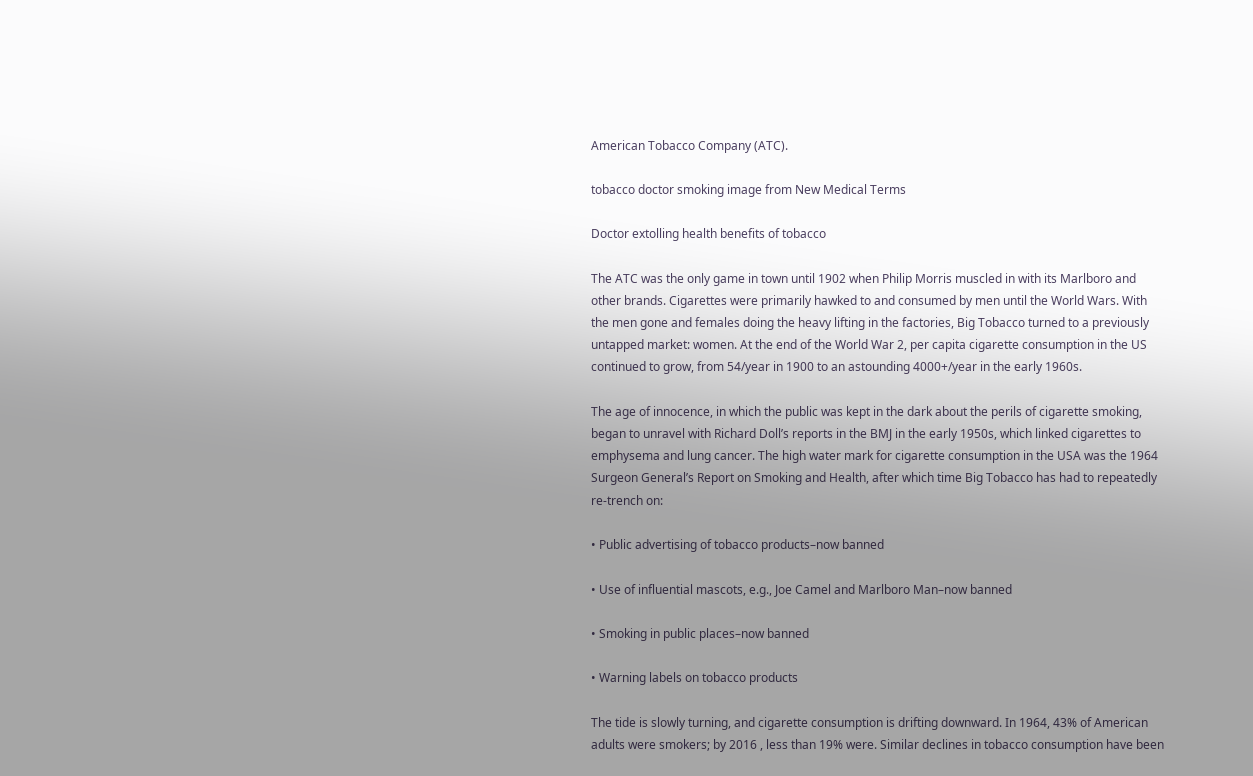American Tobacco Company (ATC).

tobacco doctor smoking image from New Medical Terms

Doctor extolling health benefits of tobacco

The ATC was the only game in town until 1902 when Philip Morris muscled in with its Marlboro and other brands. Cigarettes were primarily hawked to and consumed by men until the World Wars. With the men gone and females doing the heavy lifting in the factories, Big Tobacco turned to a previously untapped market: women. At the end of the World War 2, per capita cigarette consumption in the US continued to grow, from 54/year in 1900 to an astounding 4000+/year in the early 1960s.

The age of innocence, in which the public was kept in the dark about the perils of cigarette smoking, began to unravel with Richard Doll’s reports in the BMJ in the early 1950s, which linked cigarettes to emphysema and lung cancer. The high water mark for cigarette consumption in the USA was the 1964 Surgeon General’s Report on Smoking and Health, after which time Big Tobacco has had to repeatedly re-trench on:

• Public advertising of tobacco products–now banned

• Use of influential mascots, e.g., Joe Camel and Marlboro Man–now banned

• Smoking in public places–now banned

• Warning labels on tobacco products

The tide is slowly turning, and cigarette consumption is drifting downward. In 1964, 43% of American adults were smokers; by 2016 , less than 19% were. Similar declines in tobacco consumption have been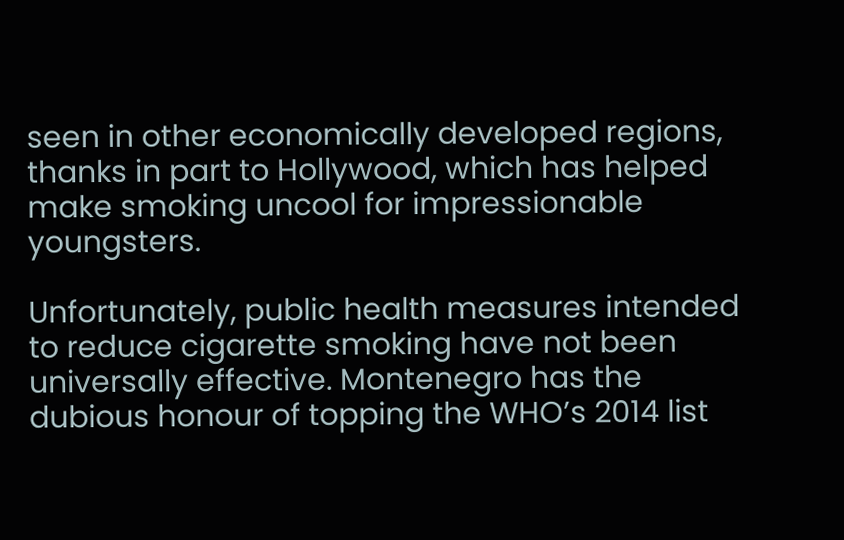seen in other economically developed regions, thanks in part to Hollywood, which has helped make smoking uncool for impressionable youngsters.

Unfortunately, public health measures intended to reduce cigarette smoking have not been universally effective. Montenegro has the dubious honour of topping the WHO’s 2014 list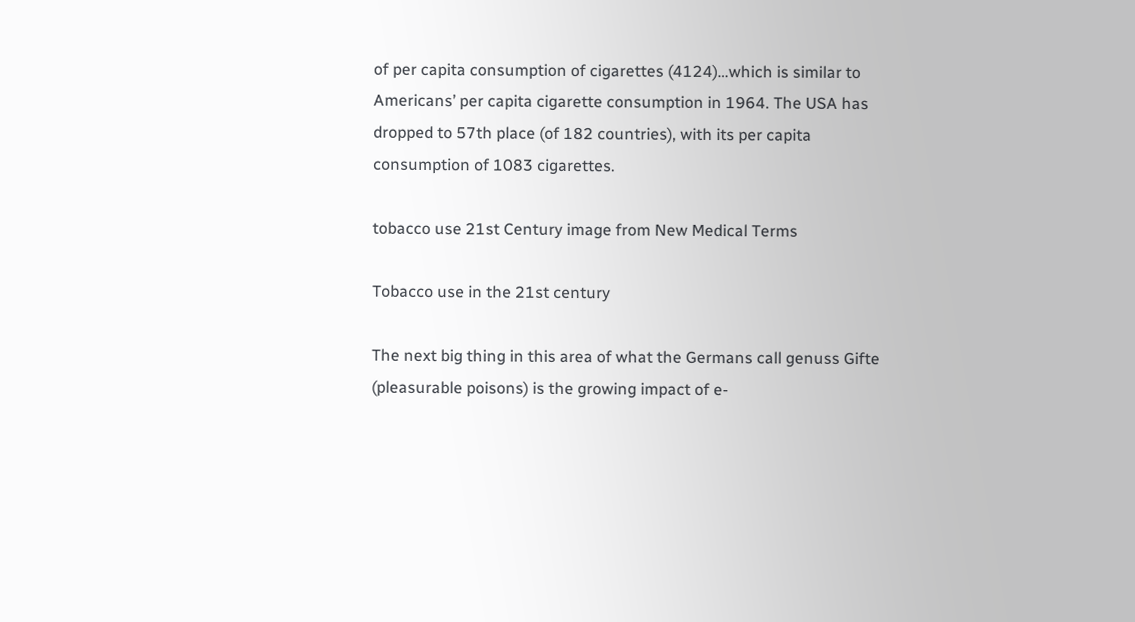of per capita consumption of cigarettes (4124)…which is similar to Americans’ per capita cigarette consumption in 1964. The USA has dropped to 57th place (of 182 countries), with its per capita consumption of 1083 cigarettes.

tobacco use 21st Century image from New Medical Terms

Tobacco use in the 21st century

The next big thing in this area of what the Germans call genuss Gifte (pleasurable poisons) is the growing impact of e-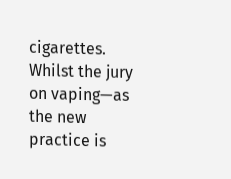cigarettes. Whilst the jury on vaping—as the new practice is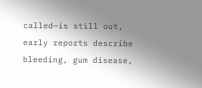called—is still out, early reports describe bleeding, gum disease,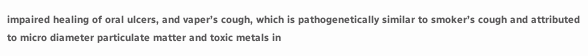impaired healing of oral ulcers, and vaper’s cough, which is pathogenetically similar to smoker’s cough and attributed to micro diameter particulate matter and toxic metals in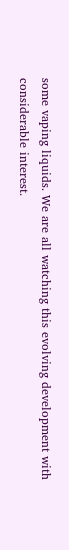some vaping liquids. We are all watching this evolving development with considerable interest.